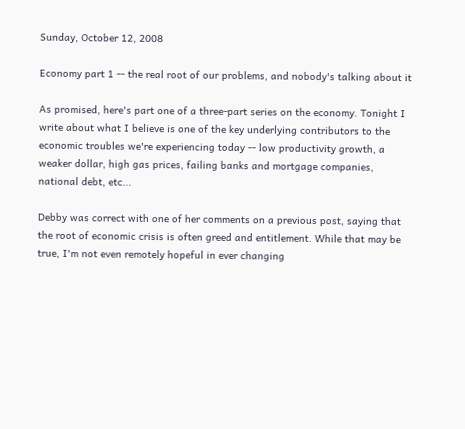Sunday, October 12, 2008

Economy part 1 -- the real root of our problems, and nobody's talking about it

As promised, here's part one of a three-part series on the economy. Tonight I write about what I believe is one of the key underlying contributors to the economic troubles we're experiencing today -- low productivity growth, a weaker dollar, high gas prices, failing banks and mortgage companies, national debt, etc...

Debby was correct with one of her comments on a previous post, saying that the root of economic crisis is often greed and entitlement. While that may be true, I'm not even remotely hopeful in ever changing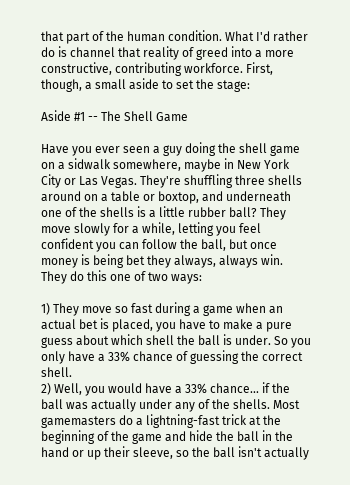that part of the human condition. What I'd rather do is channel that reality of greed into a more constructive, contributing workforce. First, though, a small aside to set the stage:

Aside #1 -- The Shell Game

Have you ever seen a guy doing the shell game on a sidwalk somewhere, maybe in New York City or Las Vegas. They're shuffling three shells around on a table or boxtop, and underneath one of the shells is a little rubber ball? They move slowly for a while, letting you feel confident you can follow the ball, but once money is being bet they always, always win. They do this one of two ways:

1) They move so fast during a game when an actual bet is placed, you have to make a pure guess about which shell the ball is under. So you only have a 33% chance of guessing the correct shell.
2) Well, you would have a 33% chance... if the ball was actually under any of the shells. Most gamemasters do a lightning-fast trick at the beginning of the game and hide the ball in the hand or up their sleeve, so the ball isn't actually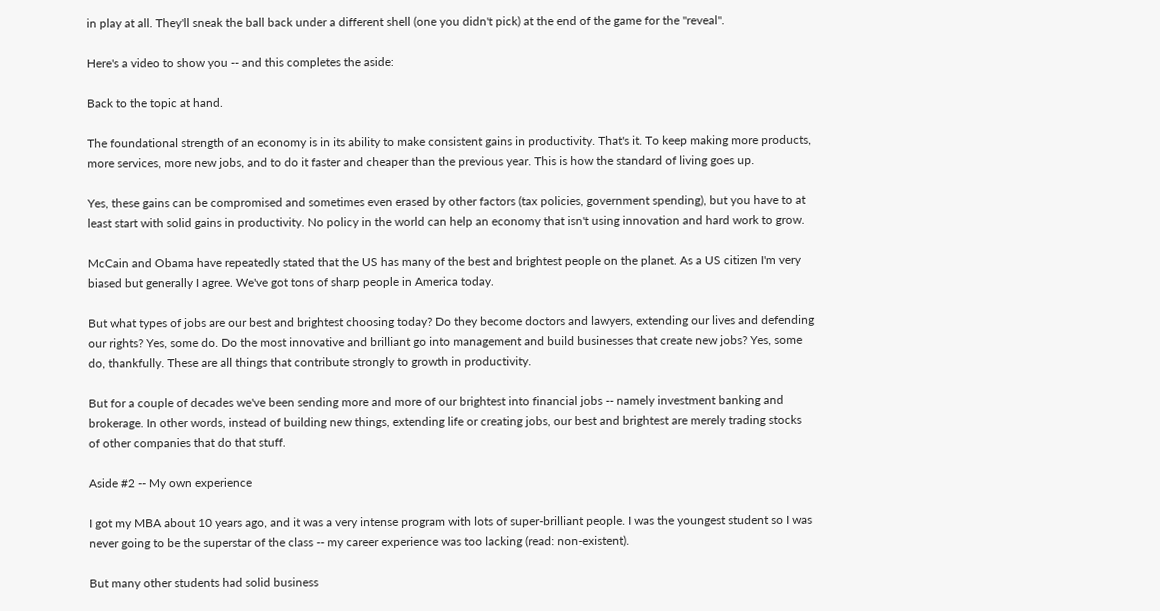in play at all. They'll sneak the ball back under a different shell (one you didn't pick) at the end of the game for the "reveal".

Here's a video to show you -- and this completes the aside:

Back to the topic at hand.

The foundational strength of an economy is in its ability to make consistent gains in productivity. That's it. To keep making more products, more services, more new jobs, and to do it faster and cheaper than the previous year. This is how the standard of living goes up.

Yes, these gains can be compromised and sometimes even erased by other factors (tax policies, government spending), but you have to at least start with solid gains in productivity. No policy in the world can help an economy that isn't using innovation and hard work to grow.

McCain and Obama have repeatedly stated that the US has many of the best and brightest people on the planet. As a US citizen I'm very biased but generally I agree. We've got tons of sharp people in America today.

But what types of jobs are our best and brightest choosing today? Do they become doctors and lawyers, extending our lives and defending our rights? Yes, some do. Do the most innovative and brilliant go into management and build businesses that create new jobs? Yes, some do, thankfully. These are all things that contribute strongly to growth in productivity.

But for a couple of decades we've been sending more and more of our brightest into financial jobs -- namely investment banking and brokerage. In other words, instead of building new things, extending life or creating jobs, our best and brightest are merely trading stocks of other companies that do that stuff.

Aside #2 -- My own experience

I got my MBA about 10 years ago, and it was a very intense program with lots of super-brilliant people. I was the youngest student so I was never going to be the superstar of the class -- my career experience was too lacking (read: non-existent).

But many other students had solid business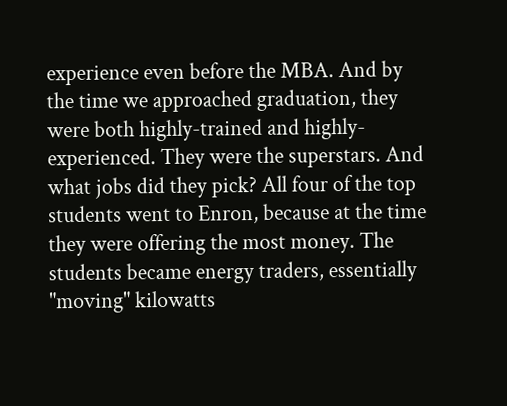experience even before the MBA. And by the time we approached graduation, they were both highly-trained and highly-experienced. They were the superstars. And what jobs did they pick? All four of the top students went to Enron, because at the time they were offering the most money. The students became energy traders, essentially "moving" kilowatts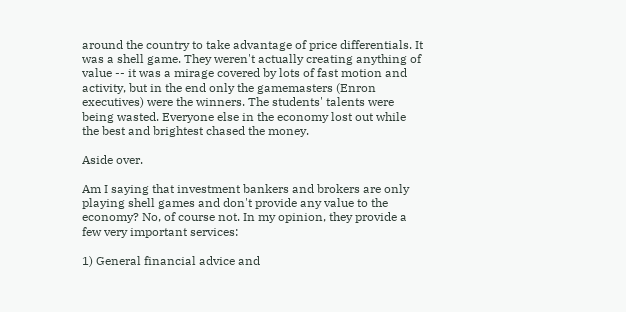around the country to take advantage of price differentials. It was a shell game. They weren't actually creating anything of value -- it was a mirage covered by lots of fast motion and activity, but in the end only the gamemasters (Enron executives) were the winners. The students' talents were being wasted. Everyone else in the economy lost out while the best and brightest chased the money.

Aside over.

Am I saying that investment bankers and brokers are only playing shell games and don't provide any value to the economy? No, of course not. In my opinion, they provide a few very important services:

1) General financial advice and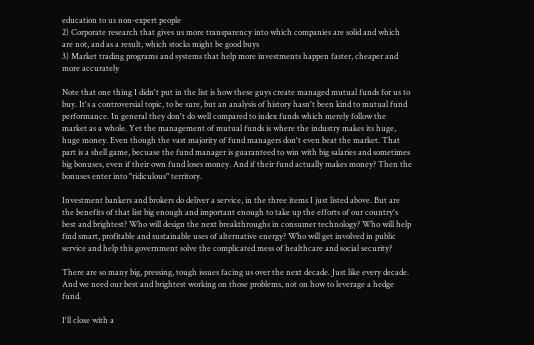education to us non-expert people
2) Corporate research that gives us more transparency into which companies are solid and which are not, and as a result, which stocks might be good buys
3) Market trading programs and systems that help more investments happen faster, cheaper and more accurately

Note that one thing I didn't put in the list is how these guys create managed mutual funds for us to buy. It's a controversial topic, to be sure, but an analysis of history hasn't been kind to mutual fund performance. In general they don't do well compared to index funds which merely follow the market as a whole. Yet the management of mutual funds is where the industry makes its huge, huge money. Even though the vast majority of fund managers don't even beat the market. That part is a shell game, becuase the fund manager is guaranteed to win with big salaries and sometimes big bonuses, even if their own fund loses money. And if their fund actually makes money? Then the bonuses enter into "ridiculous" territory.

Investment bankers and brokers do deliver a service, in the three items I just listed above. But are the benefits of that list big enough and important enough to take up the efforts of our country's best and brightest? Who will design the next breakthroughs in consumer technology? Who will help find smart, profitable and sustainable uses of alternative energy? Who will get involved in public service and help this government solve the complicated mess of healthcare and social security?

There are so many big, pressing, tough issues facing us over the next decade. Just like every decade. And we need our best and brightest working on those problems, not on how to leverage a hedge fund.

I'll close with a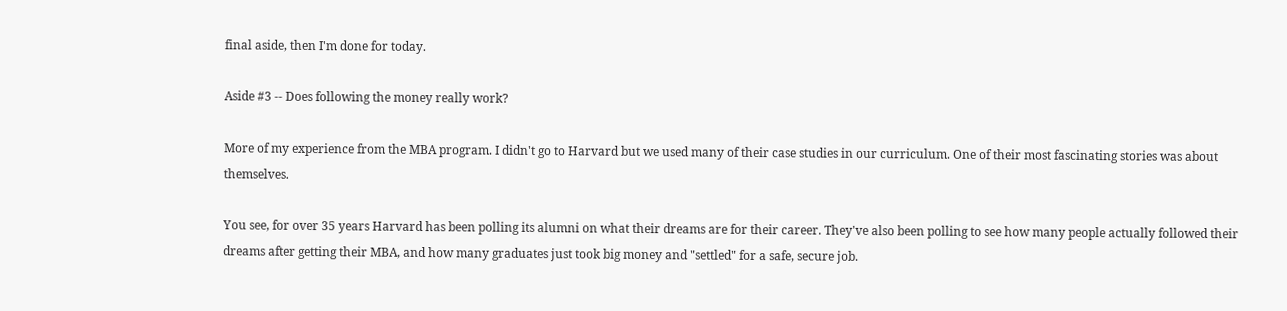final aside, then I'm done for today.

Aside #3 -- Does following the money really work?

More of my experience from the MBA program. I didn't go to Harvard but we used many of their case studies in our curriculum. One of their most fascinating stories was about themselves.

You see, for over 35 years Harvard has been polling its alumni on what their dreams are for their career. They've also been polling to see how many people actually followed their dreams after getting their MBA, and how many graduates just took big money and "settled" for a safe, secure job.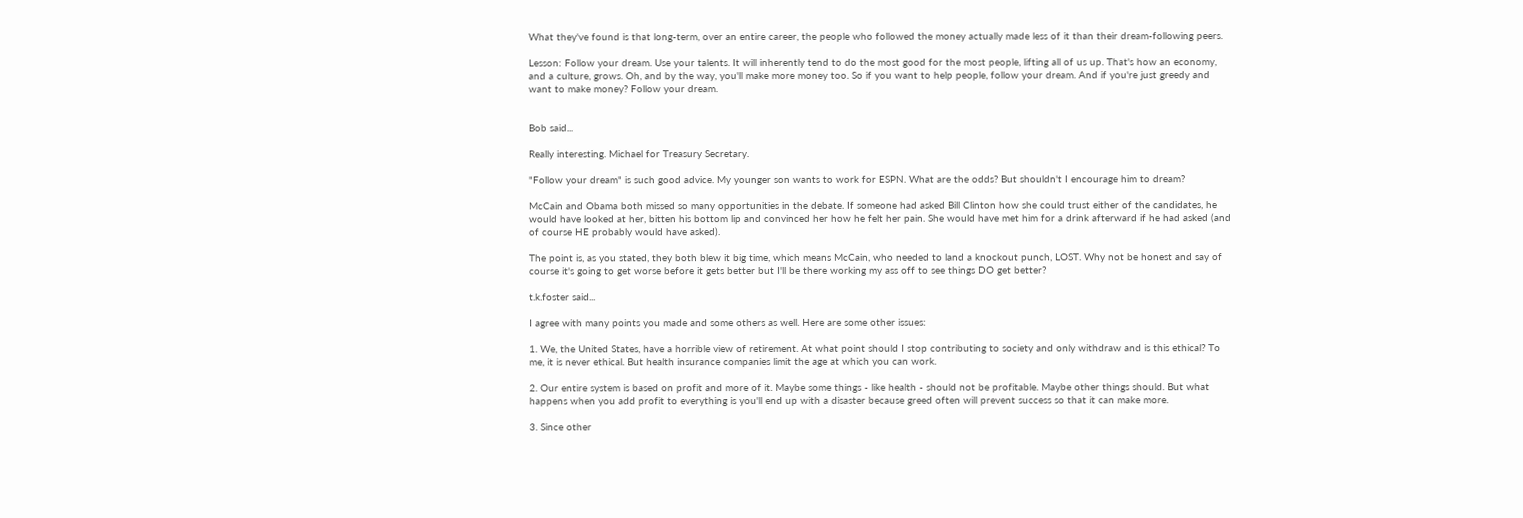What they've found is that long-term, over an entire career, the people who followed the money actually made less of it than their dream-following peers.

Lesson: Follow your dream. Use your talents. It will inherently tend to do the most good for the most people, lifting all of us up. That's how an economy, and a culture, grows. Oh, and by the way, you'll make more money too. So if you want to help people, follow your dream. And if you're just greedy and want to make money? Follow your dream.


Bob said...

Really interesting. Michael for Treasury Secretary.

"Follow your dream" is such good advice. My younger son wants to work for ESPN. What are the odds? But shouldn't I encourage him to dream?

McCain and Obama both missed so many opportunities in the debate. If someone had asked Bill Clinton how she could trust either of the candidates, he would have looked at her, bitten his bottom lip and convinced her how he felt her pain. She would have met him for a drink afterward if he had asked (and of course HE probably would have asked).

The point is, as you stated, they both blew it big time, which means McCain, who needed to land a knockout punch, LOST. Why not be honest and say of course it's going to get worse before it gets better but I'll be there working my ass off to see things DO get better?

t.k.foster said...

I agree with many points you made and some others as well. Here are some other issues:

1. We, the United States, have a horrible view of retirement. At what point should I stop contributing to society and only withdraw and is this ethical? To me, it is never ethical. But health insurance companies limit the age at which you can work.

2. Our entire system is based on profit and more of it. Maybe some things - like health - should not be profitable. Maybe other things should. But what happens when you add profit to everything is you'll end up with a disaster because greed often will prevent success so that it can make more.

3. Since other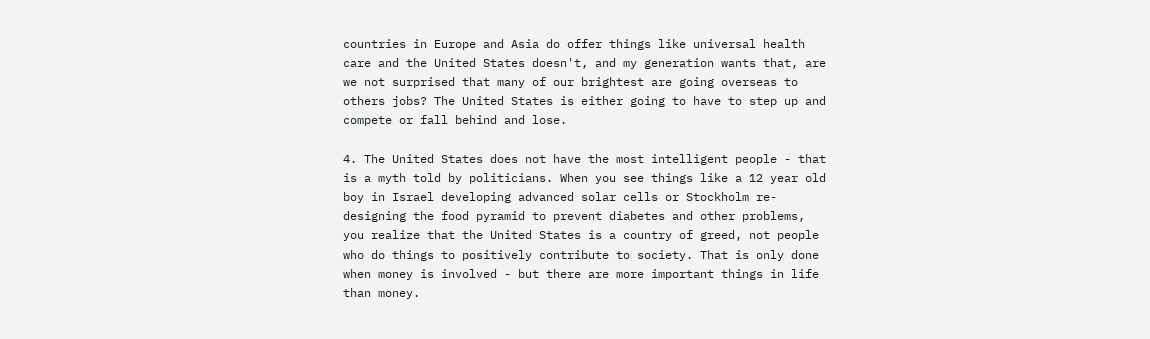countries in Europe and Asia do offer things like universal health care and the United States doesn't, and my generation wants that, are we not surprised that many of our brightest are going overseas to others jobs? The United States is either going to have to step up and compete or fall behind and lose.

4. The United States does not have the most intelligent people - that is a myth told by politicians. When you see things like a 12 year old boy in Israel developing advanced solar cells or Stockholm re-designing the food pyramid to prevent diabetes and other problems, you realize that the United States is a country of greed, not people who do things to positively contribute to society. That is only done when money is involved - but there are more important things in life than money.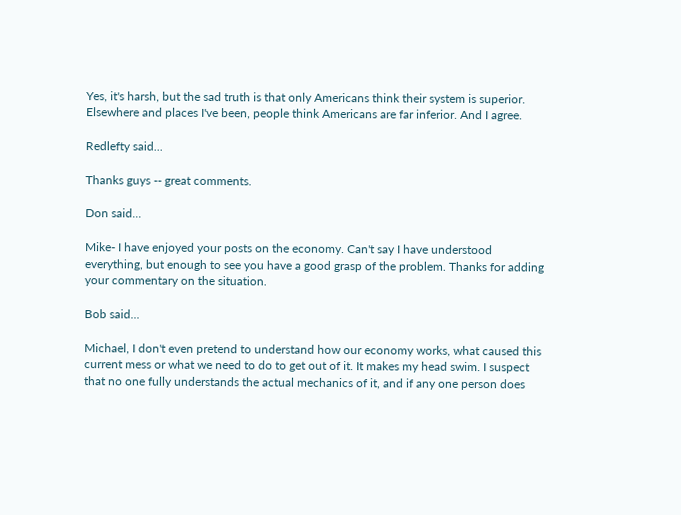Yes, it's harsh, but the sad truth is that only Americans think their system is superior. Elsewhere and places I've been, people think Americans are far inferior. And I agree.

Redlefty said...

Thanks guys -- great comments.

Don said...

Mike- I have enjoyed your posts on the economy. Can't say I have understood everything, but enough to see you have a good grasp of the problem. Thanks for adding your commentary on the situation.

Bob said...

Michael, I don't even pretend to understand how our economy works, what caused this current mess or what we need to do to get out of it. It makes my head swim. I suspect that no one fully understands the actual mechanics of it, and if any one person does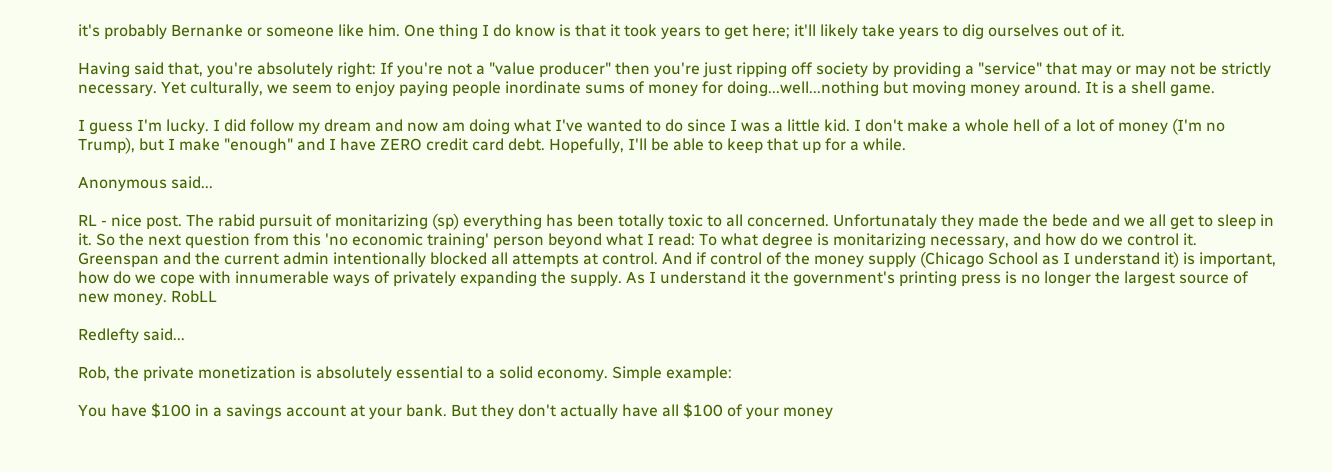it's probably Bernanke or someone like him. One thing I do know is that it took years to get here; it'll likely take years to dig ourselves out of it.

Having said that, you're absolutely right: If you're not a "value producer" then you're just ripping off society by providing a "service" that may or may not be strictly necessary. Yet culturally, we seem to enjoy paying people inordinate sums of money for doing...well...nothing but moving money around. It is a shell game.

I guess I'm lucky. I did follow my dream and now am doing what I've wanted to do since I was a little kid. I don't make a whole hell of a lot of money (I'm no Trump), but I make "enough" and I have ZERO credit card debt. Hopefully, I'll be able to keep that up for a while.

Anonymous said...

RL - nice post. The rabid pursuit of monitarizing (sp) everything has been totally toxic to all concerned. Unfortunataly they made the bede and we all get to sleep in it. So the next question from this 'no economic training' person beyond what I read: To what degree is monitarizing necessary, and how do we control it. Greenspan and the current admin intentionally blocked all attempts at control. And if control of the money supply (Chicago School as I understand it) is important, how do we cope with innumerable ways of privately expanding the supply. As I understand it the government's printing press is no longer the largest source of new money. RobLL

Redlefty said...

Rob, the private monetization is absolutely essential to a solid economy. Simple example:

You have $100 in a savings account at your bank. But they don't actually have all $100 of your money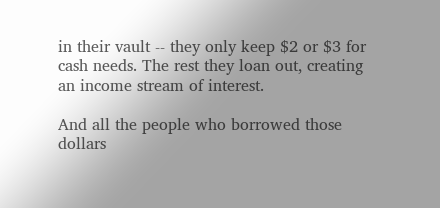in their vault -- they only keep $2 or $3 for cash needs. The rest they loan out, creating an income stream of interest.

And all the people who borrowed those dollars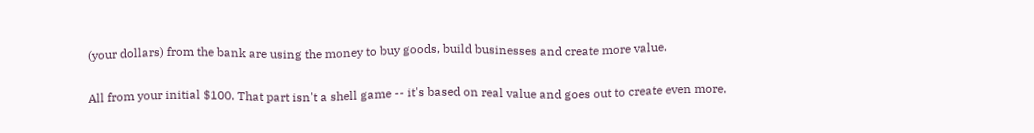(your dollars) from the bank are using the money to buy goods, build businesses and create more value.

All from your initial $100. That part isn't a shell game -- it's based on real value and goes out to create even more.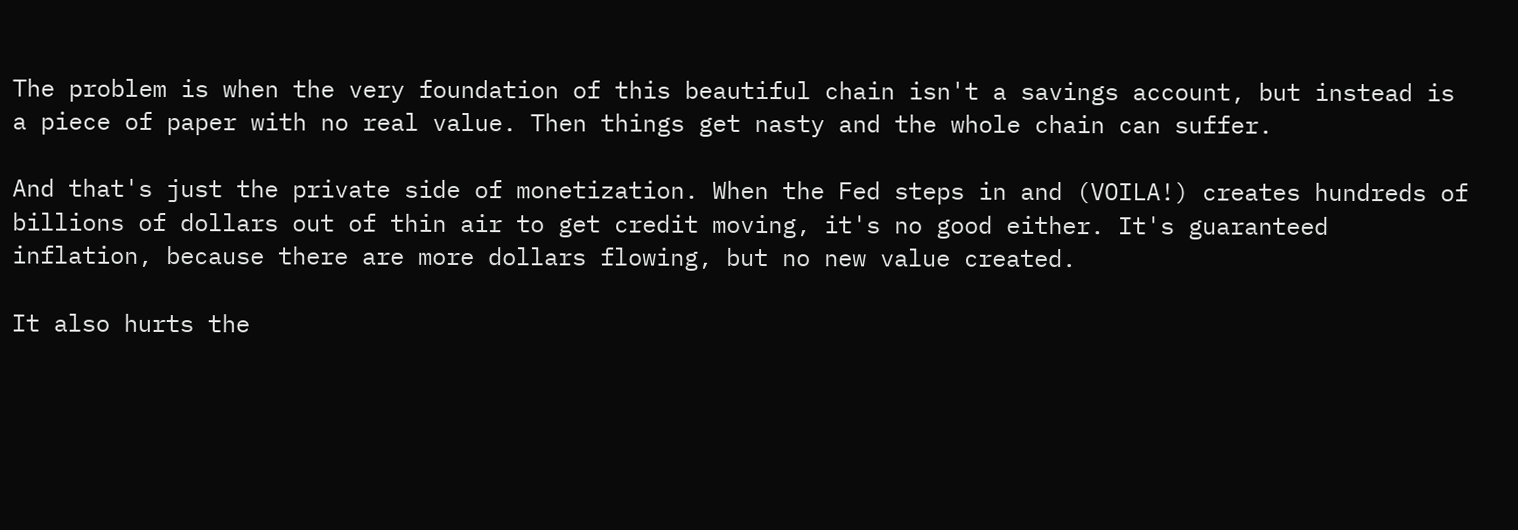The problem is when the very foundation of this beautiful chain isn't a savings account, but instead is a piece of paper with no real value. Then things get nasty and the whole chain can suffer.

And that's just the private side of monetization. When the Fed steps in and (VOILA!) creates hundreds of billions of dollars out of thin air to get credit moving, it's no good either. It's guaranteed inflation, because there are more dollars flowing, but no new value created.

It also hurts the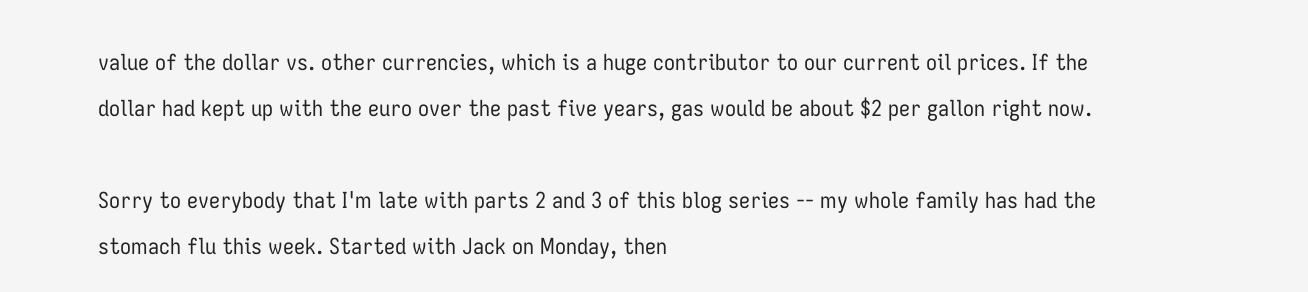value of the dollar vs. other currencies, which is a huge contributor to our current oil prices. If the dollar had kept up with the euro over the past five years, gas would be about $2 per gallon right now.

Sorry to everybody that I'm late with parts 2 and 3 of this blog series -- my whole family has had the stomach flu this week. Started with Jack on Monday, then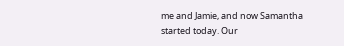me and Jamie, and now Samantha started today. Our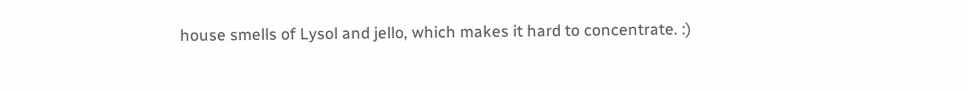house smells of Lysol and jello, which makes it hard to concentrate. :)